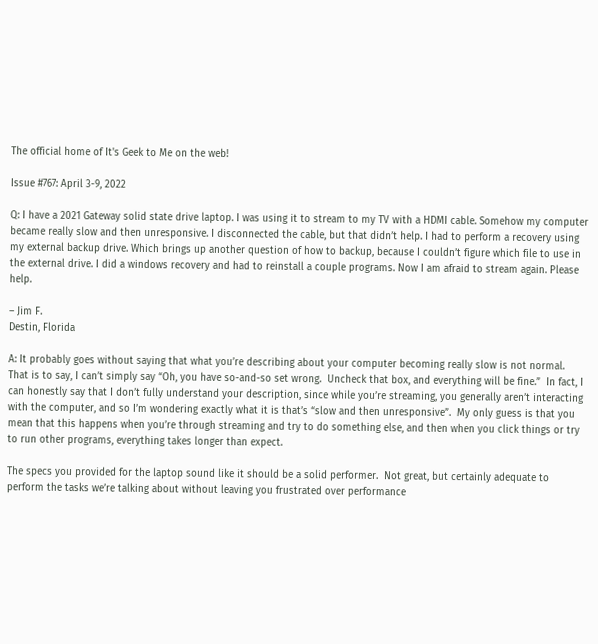The official home of It's Geek to Me on the web!

Issue #767: April 3-9, 2022

Q: I have a 2021 Gateway solid state drive laptop. I was using it to stream to my TV with a HDMI cable. Somehow my computer became really slow and then unresponsive. I disconnected the cable, but that didn’t help. I had to perform a recovery using my external backup drive. Which brings up another question of how to backup, because I couldn’t figure which file to use in the external drive. I did a windows recovery and had to reinstall a couple programs. Now I am afraid to stream again. Please help.

– Jim F.
Destin, Florida

A: It probably goes without saying that what you’re describing about your computer becoming really slow is not normal.  That is to say, I can’t simply say “Oh, you have so-and-so set wrong.  Uncheck that box, and everything will be fine.”  In fact, I can honestly say that I don’t fully understand your description, since while you’re streaming, you generally aren’t interacting with the computer, and so I’m wondering exactly what it is that’s “slow and then unresponsive”.  My only guess is that you mean that this happens when you’re through streaming and try to do something else, and then when you click things or try to run other programs, everything takes longer than expect.

The specs you provided for the laptop sound like it should be a solid performer.  Not great, but certainly adequate to perform the tasks we’re talking about without leaving you frustrated over performance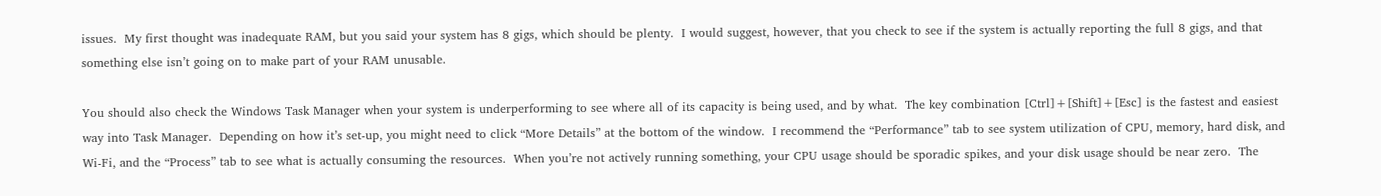issues.  My first thought was inadequate RAM, but you said your system has 8 gigs, which should be plenty.  I would suggest, however, that you check to see if the system is actually reporting the full 8 gigs, and that something else isn’t going on to make part of your RAM unusable.

You should also check the Windows Task Manager when your system is underperforming to see where all of its capacity is being used, and by what.  The key combination [Ctrl]+[Shift]+[Esc] is the fastest and easiest way into Task Manager.  Depending on how it’s set-up, you might need to click “More Details” at the bottom of the window.  I recommend the “Performance” tab to see system utilization of CPU, memory, hard disk, and Wi-Fi, and the “Process” tab to see what is actually consuming the resources.  When you’re not actively running something, your CPU usage should be sporadic spikes, and your disk usage should be near zero.  The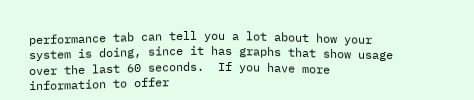performance tab can tell you a lot about how your system is doing, since it has graphs that show usage over the last 60 seconds.  If you have more information to offer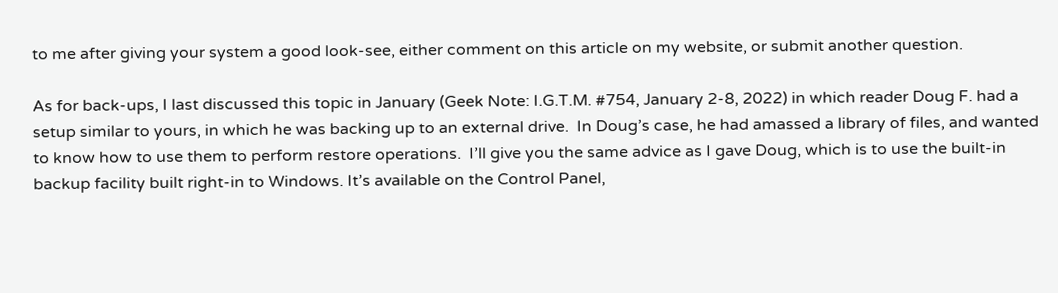to me after giving your system a good look-see, either comment on this article on my website, or submit another question.

As for back-ups, I last discussed this topic in January (Geek Note: I.G.T.M. #754, January 2-8, 2022) in which reader Doug F. had a setup similar to yours, in which he was backing up to an external drive.  In Doug’s case, he had amassed a library of files, and wanted to know how to use them to perform restore operations.  I’ll give you the same advice as I gave Doug, which is to use the built-in backup facility built right-in to Windows. It’s available on the Control Panel,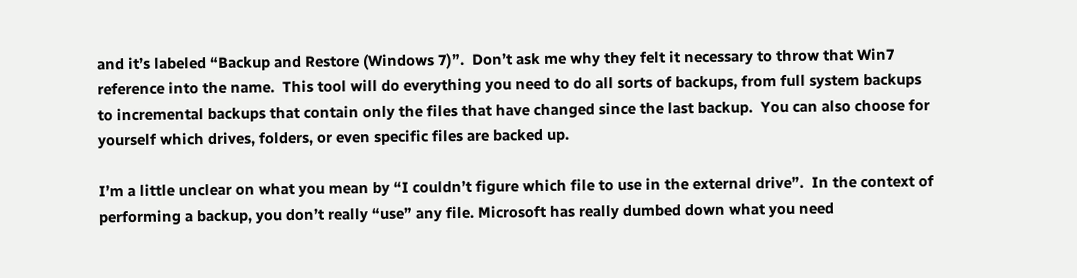and it’s labeled “Backup and Restore (Windows 7)”.  Don’t ask me why they felt it necessary to throw that Win7 reference into the name.  This tool will do everything you need to do all sorts of backups, from full system backups to incremental backups that contain only the files that have changed since the last backup.  You can also choose for yourself which drives, folders, or even specific files are backed up.

I’m a little unclear on what you mean by “I couldn’t figure which file to use in the external drive”.  In the context of performing a backup, you don’t really “use” any file. Microsoft has really dumbed down what you need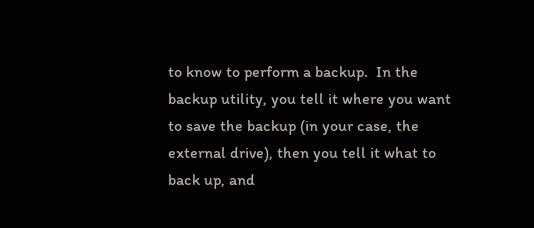to know to perform a backup.  In the backup utility, you tell it where you want to save the backup (in your case, the external drive), then you tell it what to back up, and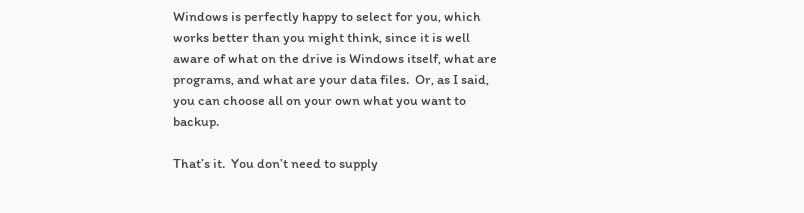Windows is perfectly happy to select for you, which works better than you might think, since it is well aware of what on the drive is Windows itself, what are programs, and what are your data files.  Or, as I said, you can choose all on your own what you want to backup.

That’s it.  You don’t need to supply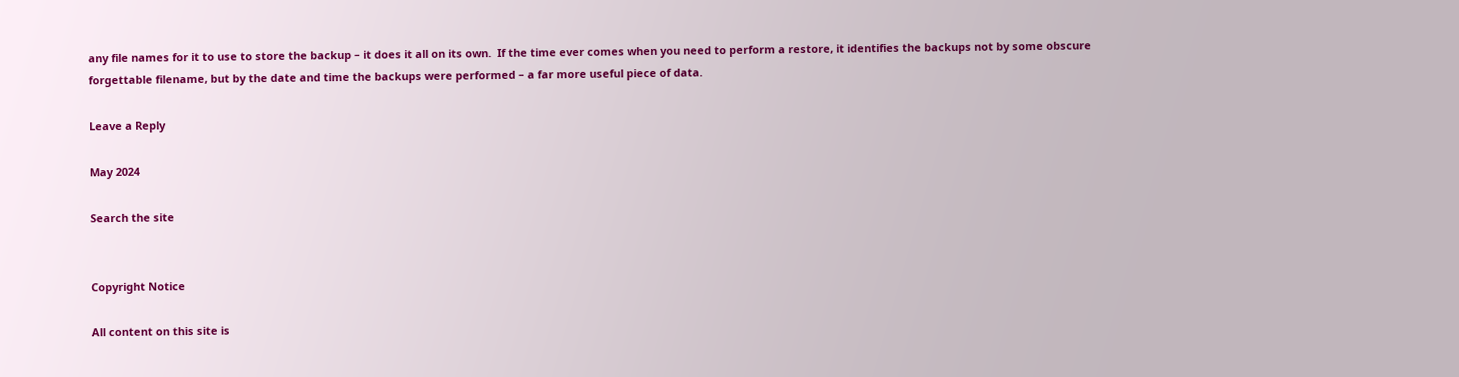any file names for it to use to store the backup – it does it all on its own.  If the time ever comes when you need to perform a restore, it identifies the backups not by some obscure forgettable filename, but by the date and time the backups were performed – a far more useful piece of data.

Leave a Reply

May 2024

Search the site


Copyright Notice

All content on this site is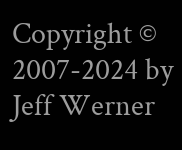Copyright © 2007-2024 by Jeff Werner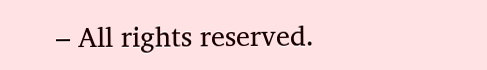– All rights reserved.